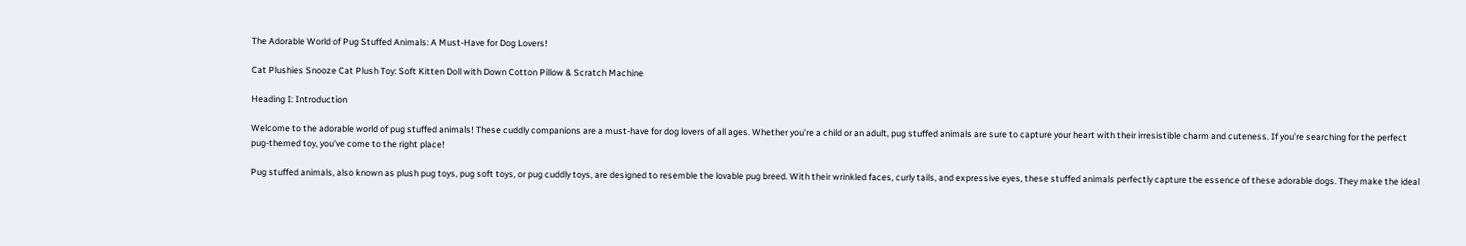The Adorable World of Pug Stuffed Animals: A Must-Have for Dog Lovers!

Cat Plushies Snooze Cat Plush Toy: Soft Kitten Doll with Down Cotton Pillow & Scratch Machine

Heading I: Introduction

Welcome to the adorable world of pug stuffed animals! These cuddly companions are a must-have for dog lovers of all ages. Whether you’re a child or an adult, pug stuffed animals are sure to capture your heart with their irresistible charm and cuteness. If you’re searching for the perfect pug-themed toy, you’ve come to the right place!

Pug stuffed animals, also known as plush pug toys, pug soft toys, or pug cuddly toys, are designed to resemble the lovable pug breed. With their wrinkled faces, curly tails, and expressive eyes, these stuffed animals perfectly capture the essence of these adorable dogs. They make the ideal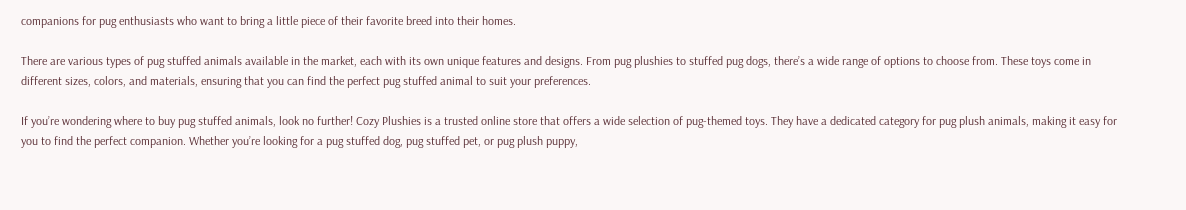companions for pug enthusiasts who want to bring a little piece of their favorite breed into their homes.

There are various types of pug stuffed animals available in the market, each with its own unique features and designs. From pug plushies to stuffed pug dogs, there’s a wide range of options to choose from. These toys come in different sizes, colors, and materials, ensuring that you can find the perfect pug stuffed animal to suit your preferences.

If you’re wondering where to buy pug stuffed animals, look no further! Cozy Plushies is a trusted online store that offers a wide selection of pug-themed toys. They have a dedicated category for pug plush animals, making it easy for you to find the perfect companion. Whether you’re looking for a pug stuffed dog, pug stuffed pet, or pug plush puppy,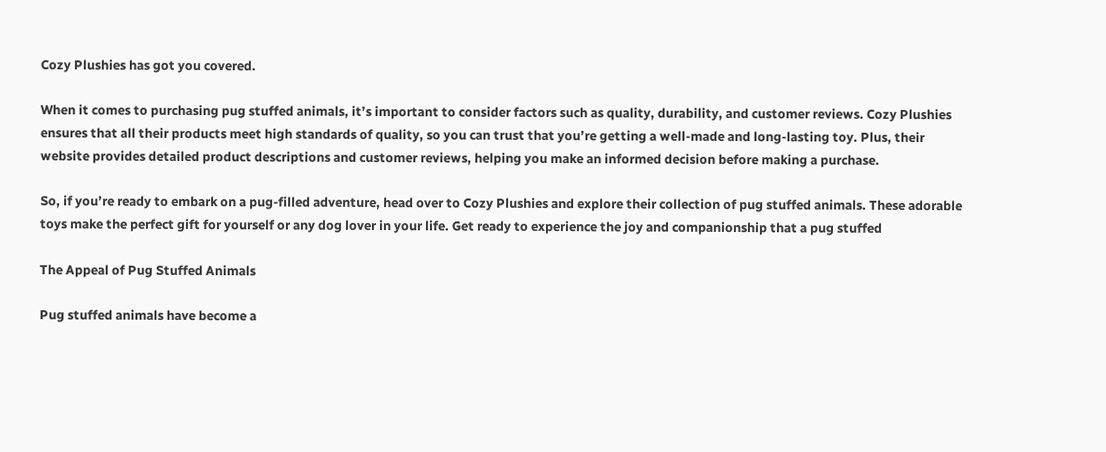Cozy Plushies has got you covered.

When it comes to purchasing pug stuffed animals, it’s important to consider factors such as quality, durability, and customer reviews. Cozy Plushies ensures that all their products meet high standards of quality, so you can trust that you’re getting a well-made and long-lasting toy. Plus, their website provides detailed product descriptions and customer reviews, helping you make an informed decision before making a purchase.

So, if you’re ready to embark on a pug-filled adventure, head over to Cozy Plushies and explore their collection of pug stuffed animals. These adorable toys make the perfect gift for yourself or any dog lover in your life. Get ready to experience the joy and companionship that a pug stuffed

The Appeal of Pug Stuffed Animals

Pug stuffed animals have become a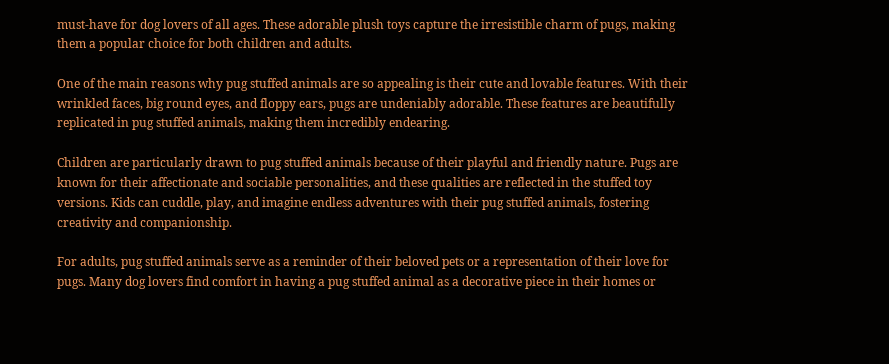must-have for dog lovers of all ages. These adorable plush toys capture the irresistible charm of pugs, making them a popular choice for both children and adults.

One of the main reasons why pug stuffed animals are so appealing is their cute and lovable features. With their wrinkled faces, big round eyes, and floppy ears, pugs are undeniably adorable. These features are beautifully replicated in pug stuffed animals, making them incredibly endearing.

Children are particularly drawn to pug stuffed animals because of their playful and friendly nature. Pugs are known for their affectionate and sociable personalities, and these qualities are reflected in the stuffed toy versions. Kids can cuddle, play, and imagine endless adventures with their pug stuffed animals, fostering creativity and companionship.

For adults, pug stuffed animals serve as a reminder of their beloved pets or a representation of their love for pugs. Many dog lovers find comfort in having a pug stuffed animal as a decorative piece in their homes or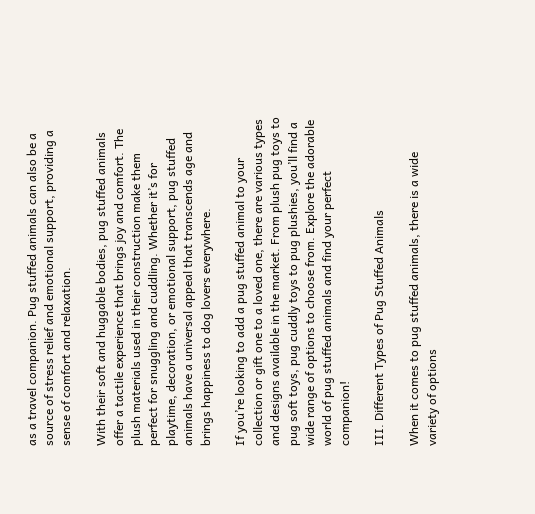as a travel companion. Pug stuffed animals can also be a source of stress relief and emotional support, providing a sense of comfort and relaxation.

With their soft and huggable bodies, pug stuffed animals offer a tactile experience that brings joy and comfort. The plush materials used in their construction make them perfect for snuggling and cuddling. Whether it’s for playtime, decoration, or emotional support, pug stuffed animals have a universal appeal that transcends age and brings happiness to dog lovers everywhere.

If you’re looking to add a pug stuffed animal to your collection or gift one to a loved one, there are various types and designs available in the market. From plush pug toys to pug soft toys, pug cuddly toys to pug plushies, you’ll find a wide range of options to choose from. Explore the adorable world of pug stuffed animals and find your perfect companion!

III. Different Types of Pug Stuffed Animals

When it comes to pug stuffed animals, there is a wide variety of options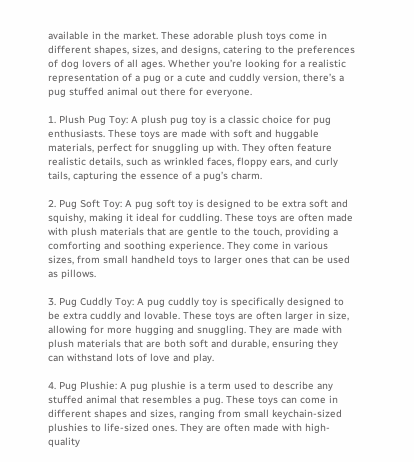available in the market. These adorable plush toys come in different shapes, sizes, and designs, catering to the preferences of dog lovers of all ages. Whether you’re looking for a realistic representation of a pug or a cute and cuddly version, there’s a pug stuffed animal out there for everyone.

1. Plush Pug Toy: A plush pug toy is a classic choice for pug enthusiasts. These toys are made with soft and huggable materials, perfect for snuggling up with. They often feature realistic details, such as wrinkled faces, floppy ears, and curly tails, capturing the essence of a pug’s charm.

2. Pug Soft Toy: A pug soft toy is designed to be extra soft and squishy, making it ideal for cuddling. These toys are often made with plush materials that are gentle to the touch, providing a comforting and soothing experience. They come in various sizes, from small handheld toys to larger ones that can be used as pillows.

3. Pug Cuddly Toy: A pug cuddly toy is specifically designed to be extra cuddly and lovable. These toys are often larger in size, allowing for more hugging and snuggling. They are made with plush materials that are both soft and durable, ensuring they can withstand lots of love and play.

4. Pug Plushie: A pug plushie is a term used to describe any stuffed animal that resembles a pug. These toys can come in different shapes and sizes, ranging from small keychain-sized plushies to life-sized ones. They are often made with high-quality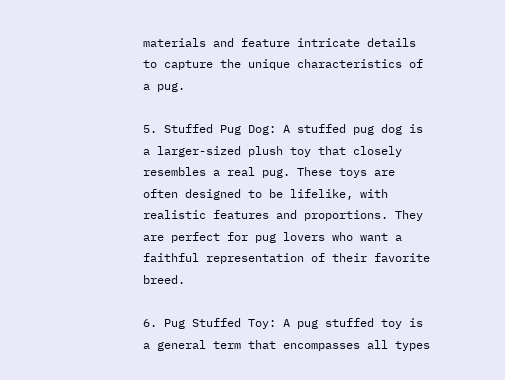materials and feature intricate details to capture the unique characteristics of a pug.

5. Stuffed Pug Dog: A stuffed pug dog is a larger-sized plush toy that closely resembles a real pug. These toys are often designed to be lifelike, with realistic features and proportions. They are perfect for pug lovers who want a faithful representation of their favorite breed.

6. Pug Stuffed Toy: A pug stuffed toy is a general term that encompasses all types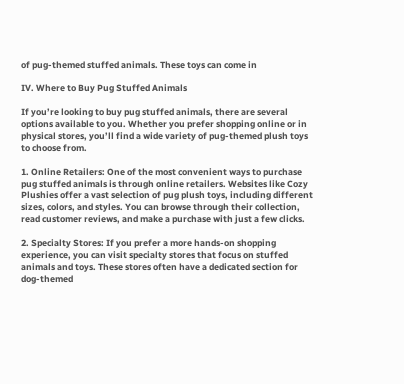of pug-themed stuffed animals. These toys can come in

IV. Where to Buy Pug Stuffed Animals

If you’re looking to buy pug stuffed animals, there are several options available to you. Whether you prefer shopping online or in physical stores, you’ll find a wide variety of pug-themed plush toys to choose from.

1. Online Retailers: One of the most convenient ways to purchase pug stuffed animals is through online retailers. Websites like Cozy Plushies offer a vast selection of pug plush toys, including different sizes, colors, and styles. You can browse through their collection, read customer reviews, and make a purchase with just a few clicks.

2. Specialty Stores: If you prefer a more hands-on shopping experience, you can visit specialty stores that focus on stuffed animals and toys. These stores often have a dedicated section for dog-themed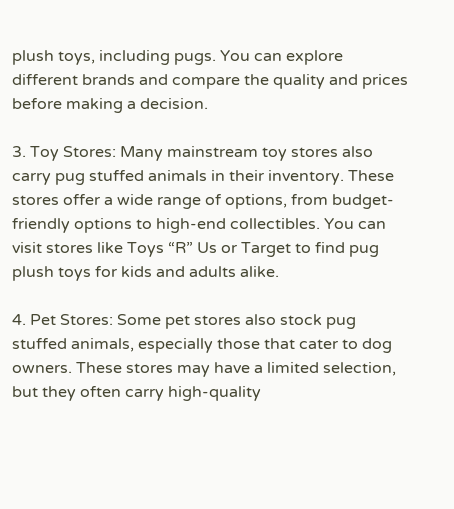plush toys, including pugs. You can explore different brands and compare the quality and prices before making a decision.

3. Toy Stores: Many mainstream toy stores also carry pug stuffed animals in their inventory. These stores offer a wide range of options, from budget-friendly options to high-end collectibles. You can visit stores like Toys “R” Us or Target to find pug plush toys for kids and adults alike.

4. Pet Stores: Some pet stores also stock pug stuffed animals, especially those that cater to dog owners. These stores may have a limited selection, but they often carry high-quality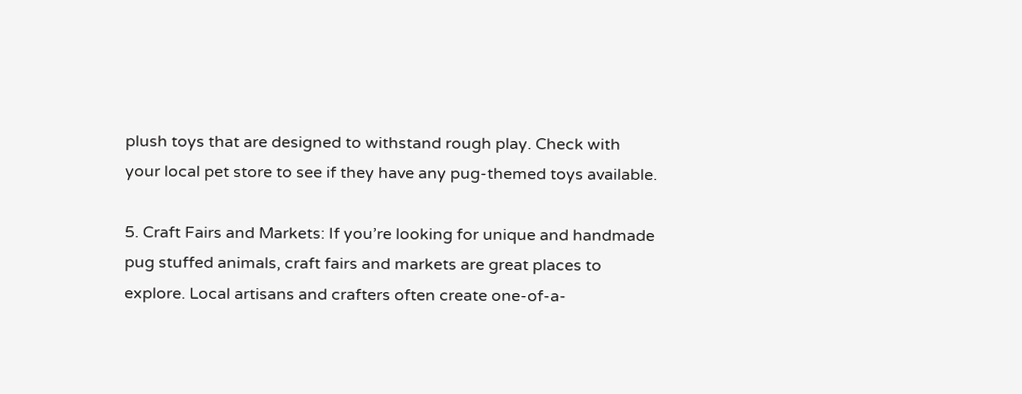plush toys that are designed to withstand rough play. Check with your local pet store to see if they have any pug-themed toys available.

5. Craft Fairs and Markets: If you’re looking for unique and handmade pug stuffed animals, craft fairs and markets are great places to explore. Local artisans and crafters often create one-of-a-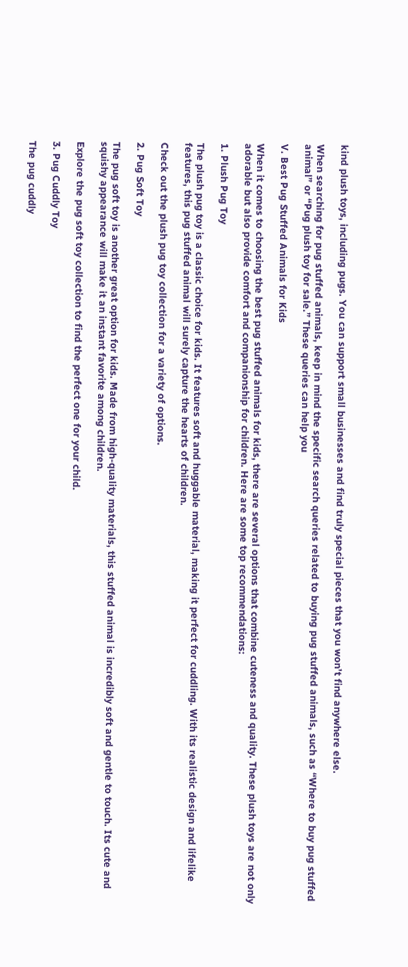kind plush toys, including pugs. You can support small businesses and find truly special pieces that you won’t find anywhere else.

When searching for pug stuffed animals, keep in mind the specific search queries related to buying pug stuffed animals, such as “Where to buy pug stuffed animal” or “Pug plush toy for sale.” These queries can help you

V. Best Pug Stuffed Animals for Kids

When it comes to choosing the best pug stuffed animals for kids, there are several options that combine cuteness and quality. These plush toys are not only adorable but also provide comfort and companionship for children. Here are some top recommendations:

1. Plush Pug Toy

The plush pug toy is a classic choice for kids. It features soft and huggable material, making it perfect for cuddling. With its realistic design and lifelike features, this pug stuffed animal will surely capture the hearts of children.

Check out the plush pug toy collection for a variety of options.

2. Pug Soft Toy

The pug soft toy is another great option for kids. Made from high-quality materials, this stuffed animal is incredibly soft and gentle to touch. Its cute and squishy appearance will make it an instant favorite among children.

Explore the pug soft toy collection to find the perfect one for your child.

3. Pug Cuddly Toy

The pug cuddly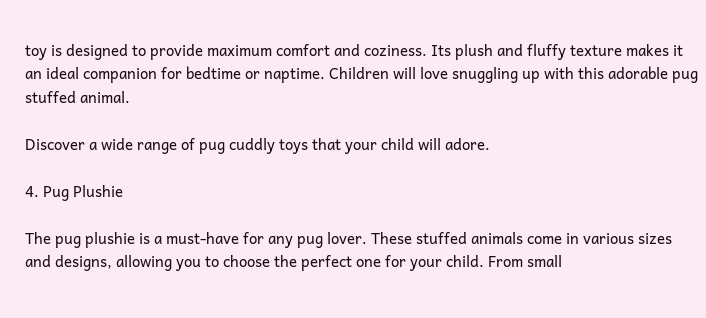toy is designed to provide maximum comfort and coziness. Its plush and fluffy texture makes it an ideal companion for bedtime or naptime. Children will love snuggling up with this adorable pug stuffed animal.

Discover a wide range of pug cuddly toys that your child will adore.

4. Pug Plushie

The pug plushie is a must-have for any pug lover. These stuffed animals come in various sizes and designs, allowing you to choose the perfect one for your child. From small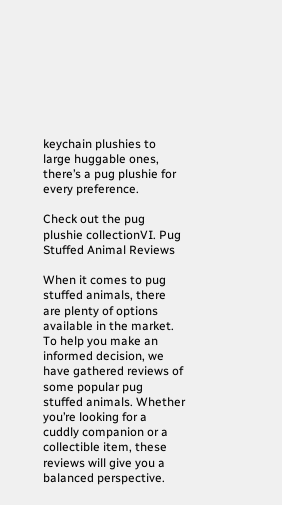keychain plushies to large huggable ones, there’s a pug plushie for every preference.

Check out the pug plushie collectionVI. Pug Stuffed Animal Reviews

When it comes to pug stuffed animals, there are plenty of options available in the market. To help you make an informed decision, we have gathered reviews of some popular pug stuffed animals. Whether you’re looking for a cuddly companion or a collectible item, these reviews will give you a balanced perspective.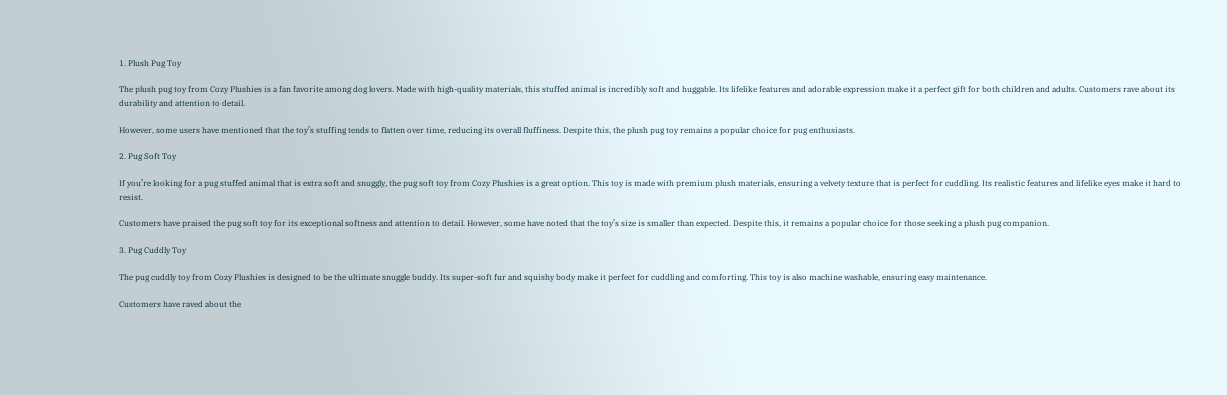1. Plush Pug Toy

The plush pug toy from Cozy Plushies is a fan favorite among dog lovers. Made with high-quality materials, this stuffed animal is incredibly soft and huggable. Its lifelike features and adorable expression make it a perfect gift for both children and adults. Customers rave about its durability and attention to detail.

However, some users have mentioned that the toy’s stuffing tends to flatten over time, reducing its overall fluffiness. Despite this, the plush pug toy remains a popular choice for pug enthusiasts.

2. Pug Soft Toy

If you’re looking for a pug stuffed animal that is extra soft and snuggly, the pug soft toy from Cozy Plushies is a great option. This toy is made with premium plush materials, ensuring a velvety texture that is perfect for cuddling. Its realistic features and lifelike eyes make it hard to resist.

Customers have praised the pug soft toy for its exceptional softness and attention to detail. However, some have noted that the toy’s size is smaller than expected. Despite this, it remains a popular choice for those seeking a plush pug companion.

3. Pug Cuddly Toy

The pug cuddly toy from Cozy Plushies is designed to be the ultimate snuggle buddy. Its super-soft fur and squishy body make it perfect for cuddling and comforting. This toy is also machine washable, ensuring easy maintenance.

Customers have raved about the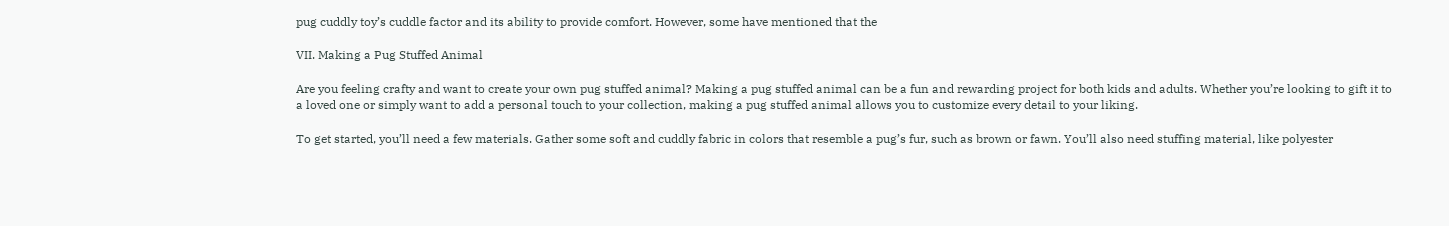pug cuddly toy’s cuddle factor and its ability to provide comfort. However, some have mentioned that the

VII. Making a Pug Stuffed Animal

Are you feeling crafty and want to create your own pug stuffed animal? Making a pug stuffed animal can be a fun and rewarding project for both kids and adults. Whether you’re looking to gift it to a loved one or simply want to add a personal touch to your collection, making a pug stuffed animal allows you to customize every detail to your liking.

To get started, you’ll need a few materials. Gather some soft and cuddly fabric in colors that resemble a pug’s fur, such as brown or fawn. You’ll also need stuffing material, like polyester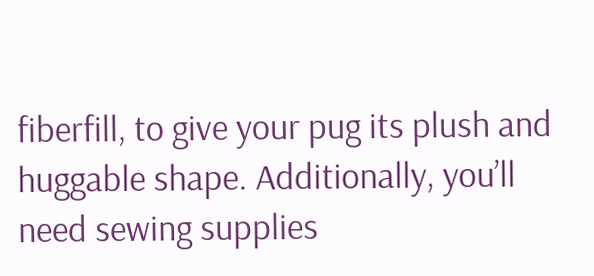fiberfill, to give your pug its plush and huggable shape. Additionally, you’ll need sewing supplies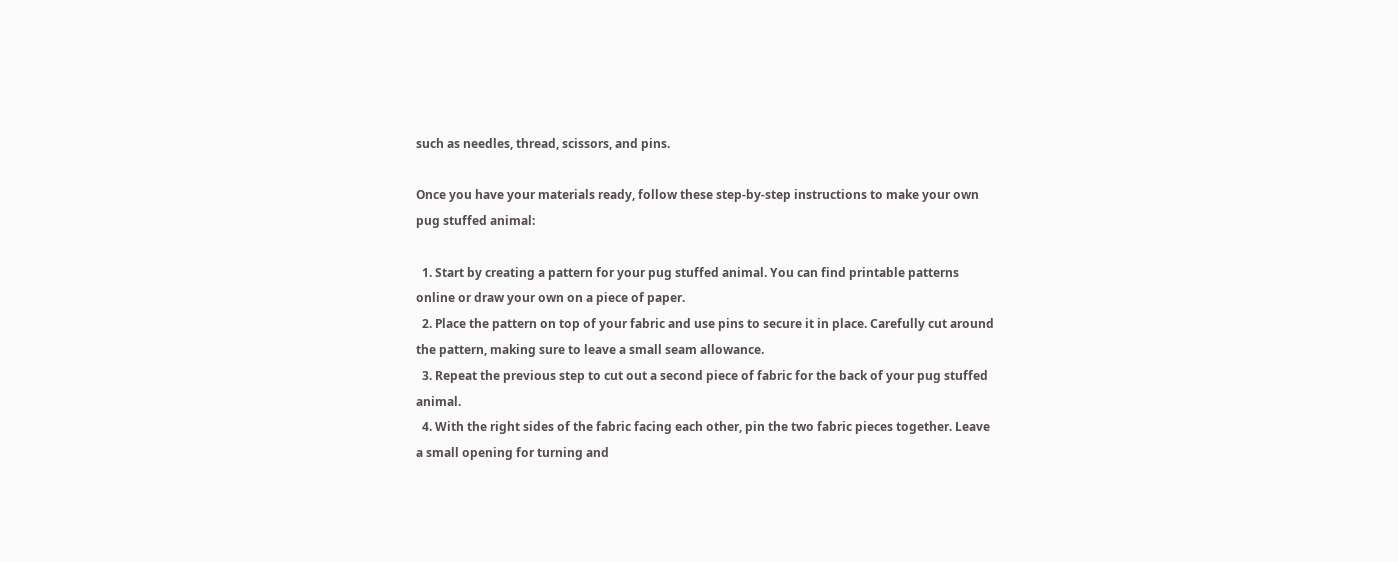such as needles, thread, scissors, and pins.

Once you have your materials ready, follow these step-by-step instructions to make your own pug stuffed animal:

  1. Start by creating a pattern for your pug stuffed animal. You can find printable patterns online or draw your own on a piece of paper.
  2. Place the pattern on top of your fabric and use pins to secure it in place. Carefully cut around the pattern, making sure to leave a small seam allowance.
  3. Repeat the previous step to cut out a second piece of fabric for the back of your pug stuffed animal.
  4. With the right sides of the fabric facing each other, pin the two fabric pieces together. Leave a small opening for turning and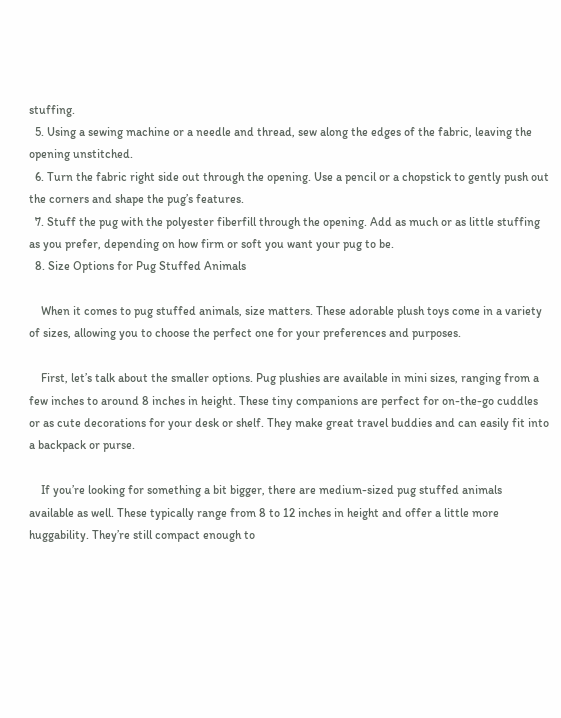stuffing.
  5. Using a sewing machine or a needle and thread, sew along the edges of the fabric, leaving the opening unstitched.
  6. Turn the fabric right side out through the opening. Use a pencil or a chopstick to gently push out the corners and shape the pug’s features.
  7. Stuff the pug with the polyester fiberfill through the opening. Add as much or as little stuffing as you prefer, depending on how firm or soft you want your pug to be.
  8. Size Options for Pug Stuffed Animals

    When it comes to pug stuffed animals, size matters. These adorable plush toys come in a variety of sizes, allowing you to choose the perfect one for your preferences and purposes.

    First, let’s talk about the smaller options. Pug plushies are available in mini sizes, ranging from a few inches to around 8 inches in height. These tiny companions are perfect for on-the-go cuddles or as cute decorations for your desk or shelf. They make great travel buddies and can easily fit into a backpack or purse.

    If you’re looking for something a bit bigger, there are medium-sized pug stuffed animals available as well. These typically range from 8 to 12 inches in height and offer a little more huggability. They’re still compact enough to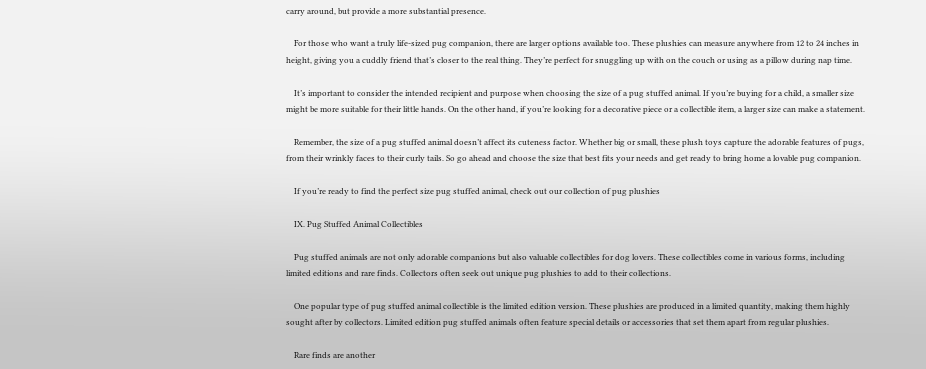carry around, but provide a more substantial presence.

    For those who want a truly life-sized pug companion, there are larger options available too. These plushies can measure anywhere from 12 to 24 inches in height, giving you a cuddly friend that’s closer to the real thing. They’re perfect for snuggling up with on the couch or using as a pillow during nap time.

    It’s important to consider the intended recipient and purpose when choosing the size of a pug stuffed animal. If you’re buying for a child, a smaller size might be more suitable for their little hands. On the other hand, if you’re looking for a decorative piece or a collectible item, a larger size can make a statement.

    Remember, the size of a pug stuffed animal doesn’t affect its cuteness factor. Whether big or small, these plush toys capture the adorable features of pugs, from their wrinkly faces to their curly tails. So go ahead and choose the size that best fits your needs and get ready to bring home a lovable pug companion.

    If you’re ready to find the perfect size pug stuffed animal, check out our collection of pug plushies

    IX. Pug Stuffed Animal Collectibles

    Pug stuffed animals are not only adorable companions but also valuable collectibles for dog lovers. These collectibles come in various forms, including limited editions and rare finds. Collectors often seek out unique pug plushies to add to their collections.

    One popular type of pug stuffed animal collectible is the limited edition version. These plushies are produced in a limited quantity, making them highly sought after by collectors. Limited edition pug stuffed animals often feature special details or accessories that set them apart from regular plushies.

    Rare finds are another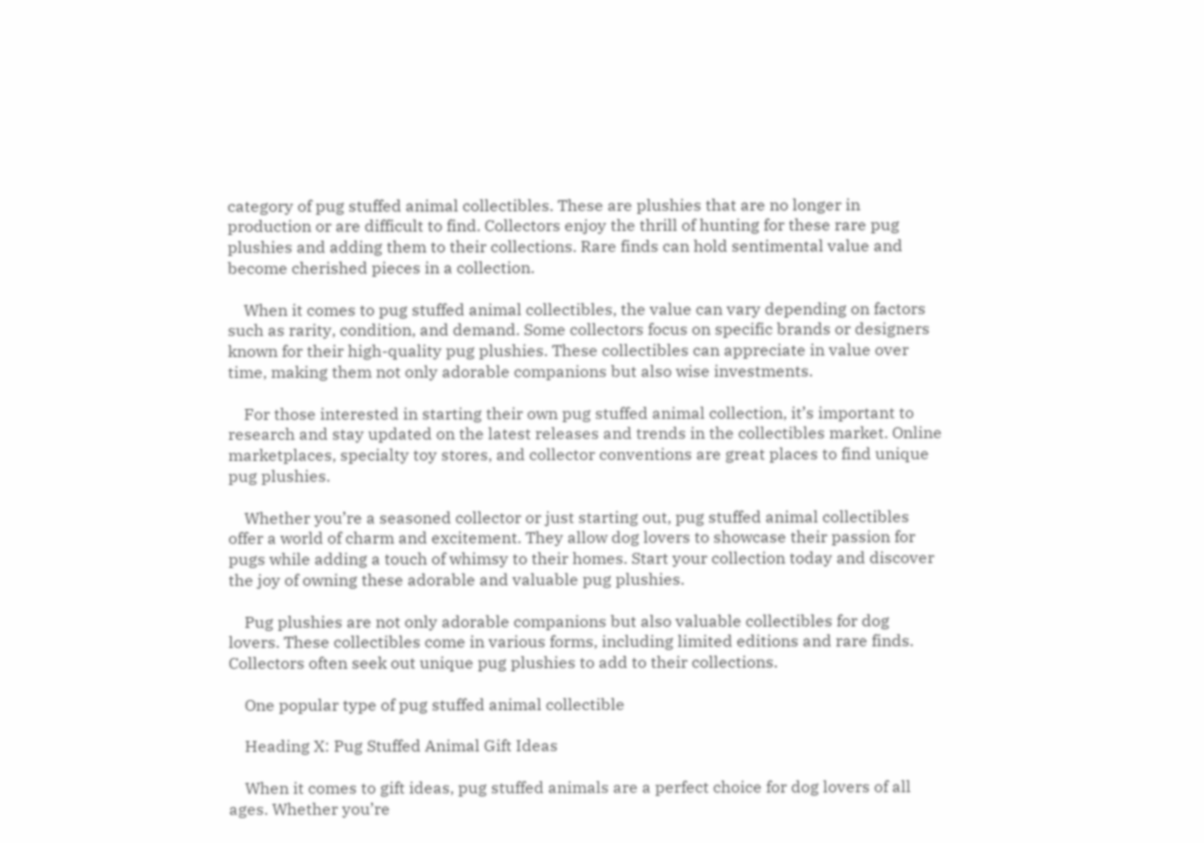category of pug stuffed animal collectibles. These are plushies that are no longer in production or are difficult to find. Collectors enjoy the thrill of hunting for these rare pug plushies and adding them to their collections. Rare finds can hold sentimental value and become cherished pieces in a collection.

    When it comes to pug stuffed animal collectibles, the value can vary depending on factors such as rarity, condition, and demand. Some collectors focus on specific brands or designers known for their high-quality pug plushies. These collectibles can appreciate in value over time, making them not only adorable companions but also wise investments.

    For those interested in starting their own pug stuffed animal collection, it’s important to research and stay updated on the latest releases and trends in the collectibles market. Online marketplaces, specialty toy stores, and collector conventions are great places to find unique pug plushies.

    Whether you’re a seasoned collector or just starting out, pug stuffed animal collectibles offer a world of charm and excitement. They allow dog lovers to showcase their passion for pugs while adding a touch of whimsy to their homes. Start your collection today and discover the joy of owning these adorable and valuable pug plushies.

    Pug plushies are not only adorable companions but also valuable collectibles for dog lovers. These collectibles come in various forms, including limited editions and rare finds. Collectors often seek out unique pug plushies to add to their collections.

    One popular type of pug stuffed animal collectible

    Heading X: Pug Stuffed Animal Gift Ideas

    When it comes to gift ideas, pug stuffed animals are a perfect choice for dog lovers of all ages. Whether you’re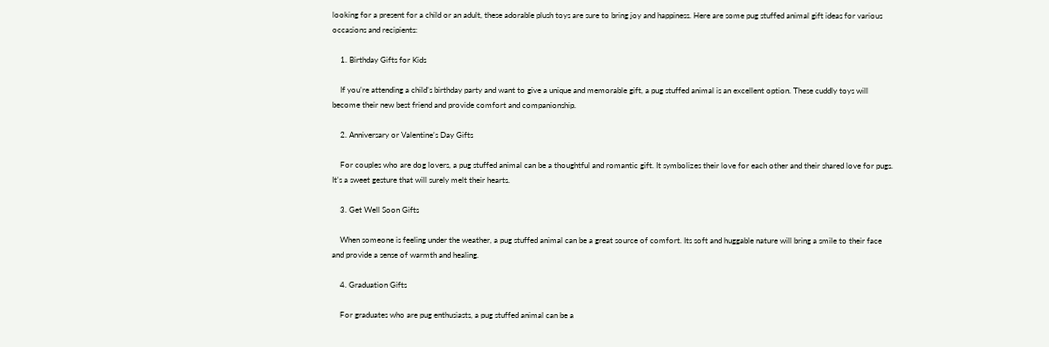looking for a present for a child or an adult, these adorable plush toys are sure to bring joy and happiness. Here are some pug stuffed animal gift ideas for various occasions and recipients:

    1. Birthday Gifts for Kids

    If you’re attending a child’s birthday party and want to give a unique and memorable gift, a pug stuffed animal is an excellent option. These cuddly toys will become their new best friend and provide comfort and companionship.

    2. Anniversary or Valentine’s Day Gifts

    For couples who are dog lovers, a pug stuffed animal can be a thoughtful and romantic gift. It symbolizes their love for each other and their shared love for pugs. It’s a sweet gesture that will surely melt their hearts.

    3. Get Well Soon Gifts

    When someone is feeling under the weather, a pug stuffed animal can be a great source of comfort. Its soft and huggable nature will bring a smile to their face and provide a sense of warmth and healing.

    4. Graduation Gifts

    For graduates who are pug enthusiasts, a pug stuffed animal can be a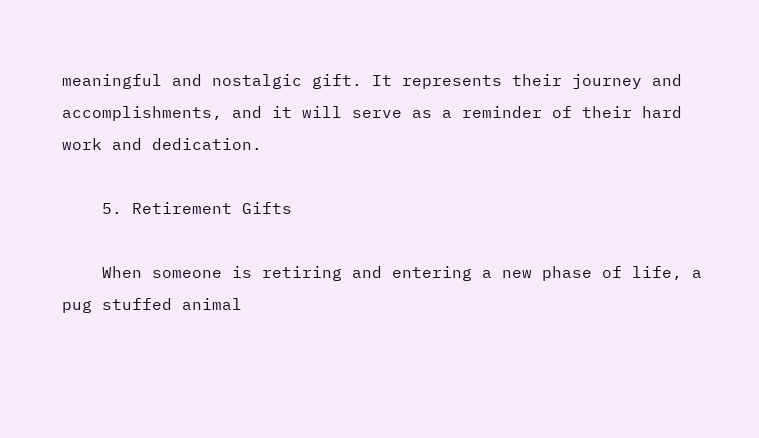meaningful and nostalgic gift. It represents their journey and accomplishments, and it will serve as a reminder of their hard work and dedication.

    5. Retirement Gifts

    When someone is retiring and entering a new phase of life, a pug stuffed animal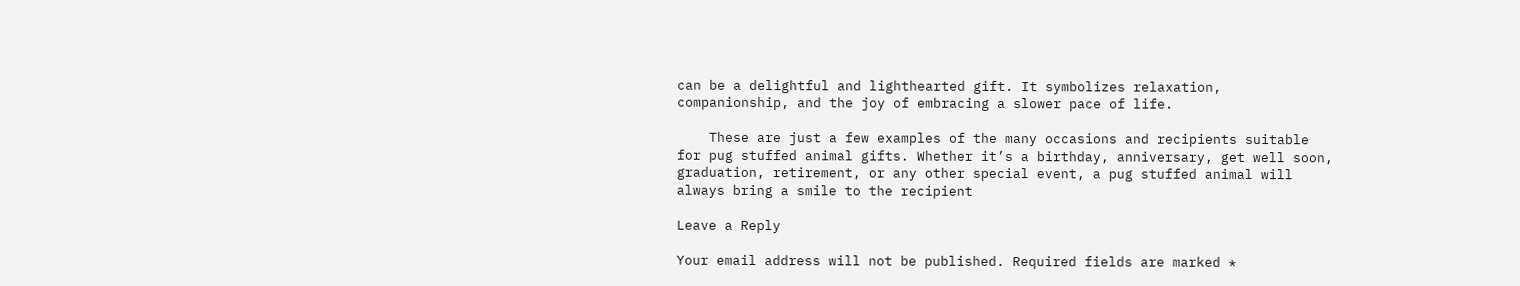can be a delightful and lighthearted gift. It symbolizes relaxation, companionship, and the joy of embracing a slower pace of life.

    These are just a few examples of the many occasions and recipients suitable for pug stuffed animal gifts. Whether it’s a birthday, anniversary, get well soon, graduation, retirement, or any other special event, a pug stuffed animal will always bring a smile to the recipient

Leave a Reply

Your email address will not be published. Required fields are marked *